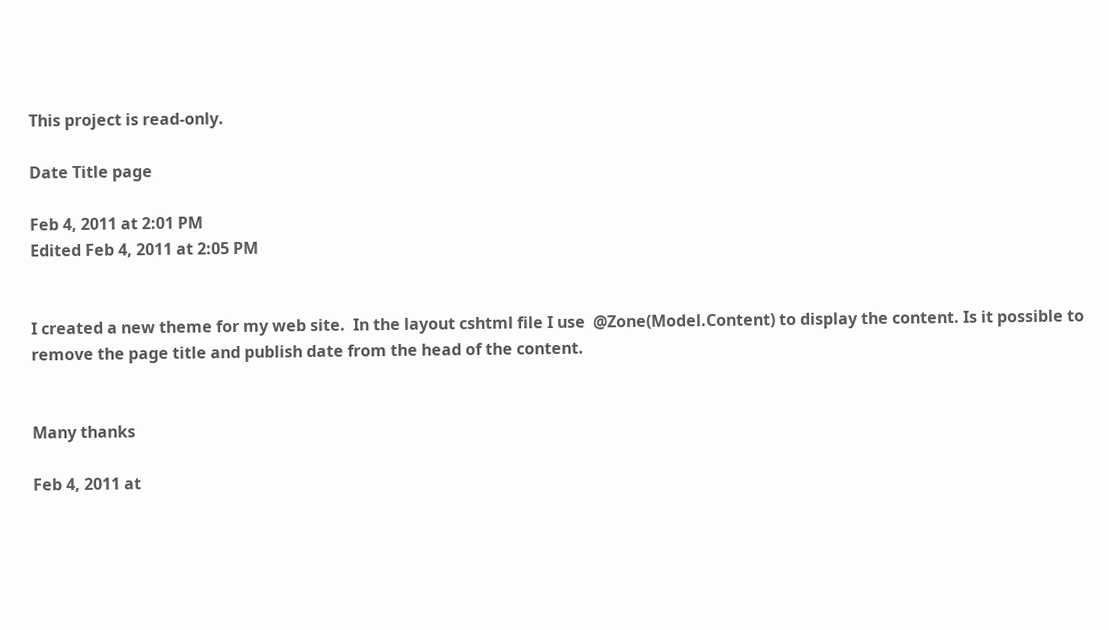This project is read-only.

Date Title page

Feb 4, 2011 at 2:01 PM
Edited Feb 4, 2011 at 2:05 PM


I created a new theme for my web site.  In the layout cshtml file I use  @Zone(Model.Content) to display the content. Is it possible to remove the page title and publish date from the head of the content.


Many thanks

Feb 4, 2011 at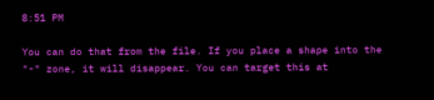8:51 PM

You can do that from the file. If you place a shape into the "-" zone, it will disappear. You can target this at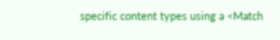specific content types using a <Match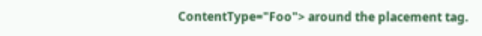ContentType="Foo"> around the placement tag.